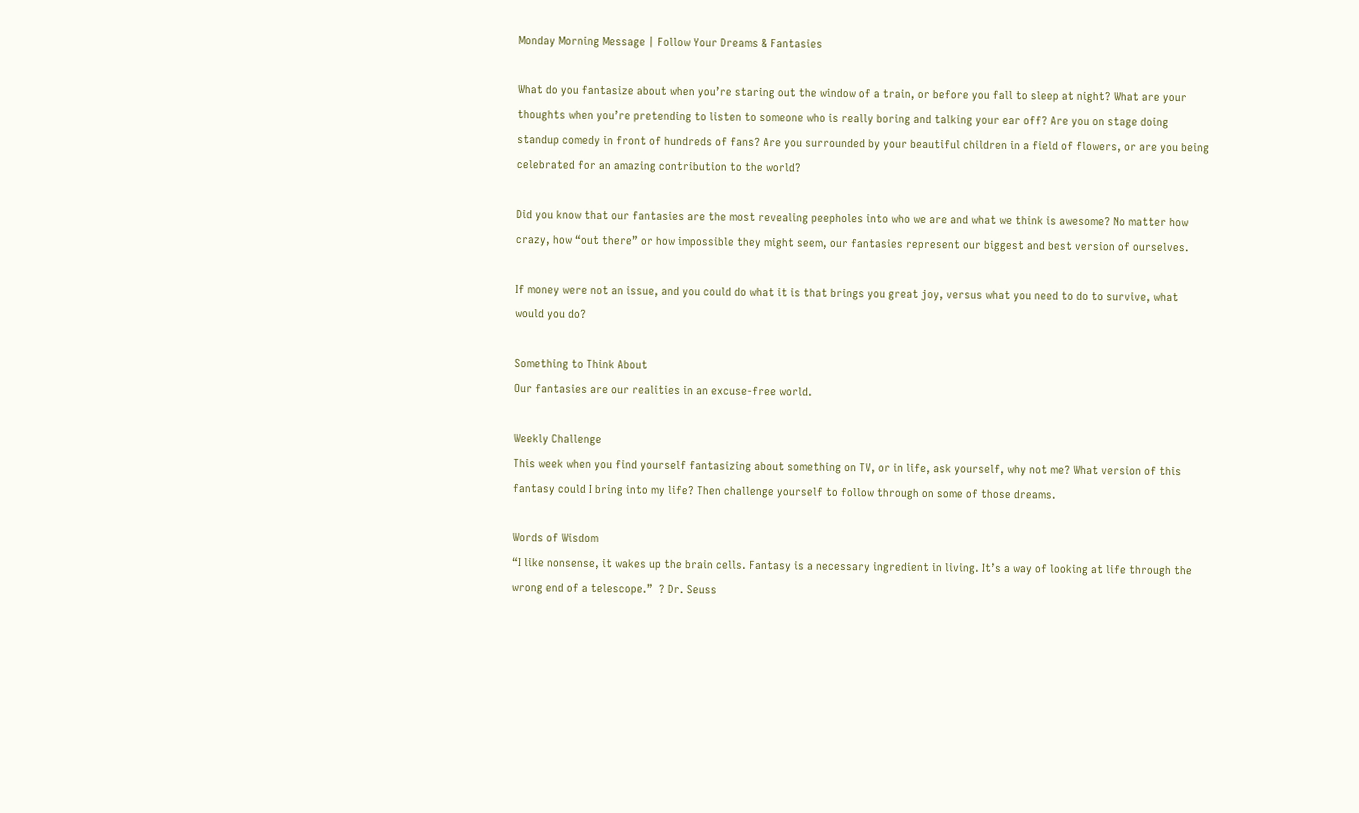Monday Morning Message | Follow Your Dreams & Fantasies

What do you fantasize about when you’re staring out the window of a train, or before you fall to sleep at night? What are your thoughts when you’re pretending to listen to someone who is really boring and talking your ear off? Are you on stage doing standup comedy in front of hundreds of fans? Are you surrounded by your beautiful children in a field of flowers, or are you being celebrated for an amazing contribution to the world?

Did you know that our fantasies are the most revealing peepholes into who we are and what we think is awesome? No matter how crazy, how “out there” or how impossible they might seem, our fantasies represent our biggest and best version of ourselves.

If money were not an issue, and you could do what it is that brings you great joy, versus what you need to do to survive, what would you do?

Something to Think About
Our fantasies are our realities in an excuse-free world.

Weekly Challenge
This week when you find yourself fantasizing about something on TV, or in life, ask yourself, why not me? What version of this fantasy could I bring into my life? Then challenge yourself to follow through on some of those dreams.

Words of Wisdom
“I like nonsense, it wakes up the brain cells. Fantasy is a necessary ingredient in living. It’s a way of looking at life through the wrong end of a telescope.”  ? Dr. Seuss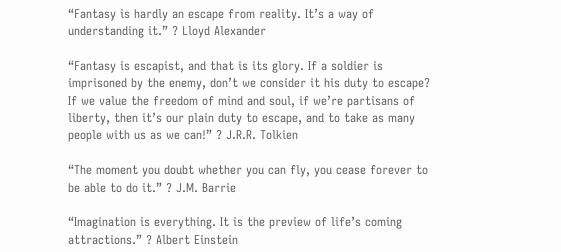“Fantasy is hardly an escape from reality. It’s a way of understanding it.” ? Lloyd Alexander

“Fantasy is escapist, and that is its glory. If a soldier is imprisoned by the enemy, don’t we consider it his duty to escape? If we value the freedom of mind and soul, if we’re partisans of liberty, then it’s our plain duty to escape, and to take as many people with us as we can!” ? J.R.R. Tolkien

“The moment you doubt whether you can fly, you cease forever to be able to do it.” ? J.M. Barrie

“Imagination is everything. It is the preview of life’s coming attractions.” ? Albert Einstein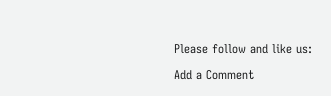Please follow and like us:

Add a Comment